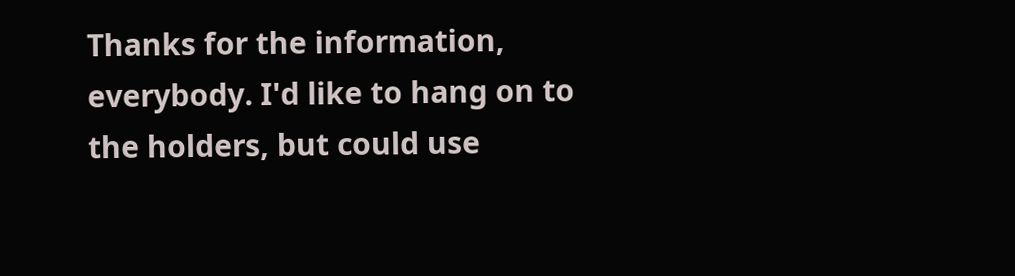Thanks for the information, everybody. I'd like to hang on to the holders, but could use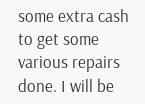some extra cash to get some various repairs done. I will be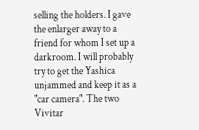selling the holders. I gave the enlarger away to a friend for whom I set up a darkroom. I will probably try to get the Yashica unjammed and keep it as a "car camera". The two Vivitar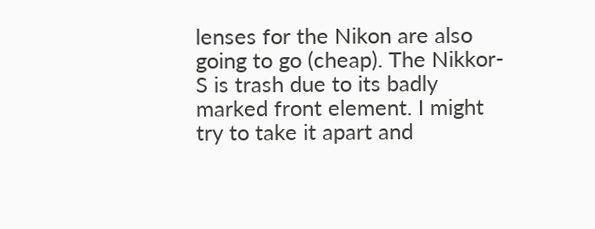lenses for the Nikon are also going to go (cheap). The Nikkor-S is trash due to its badly marked front element. I might try to take it apart and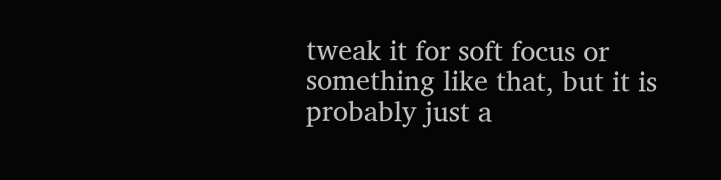tweak it for soft focus or something like that, but it is probably just a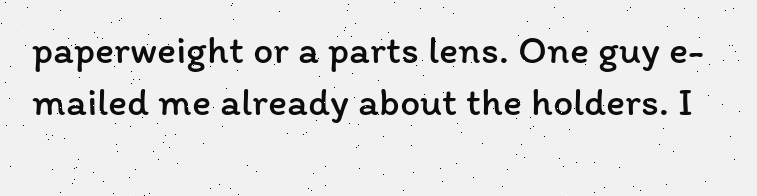paperweight or a parts lens. One guy e-mailed me already about the holders. I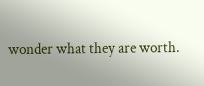wonder what they are worth.